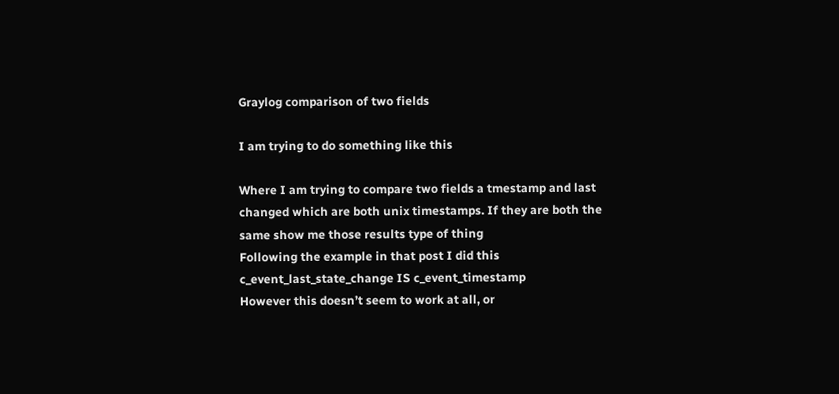Graylog comparison of two fields

I am trying to do something like this

Where I am trying to compare two fields a tmestamp and last changed which are both unix timestamps. If they are both the same show me those results type of thing
Following the example in that post I did this
c_event_last_state_change IS c_event_timestamp
However this doesn’t seem to work at all, or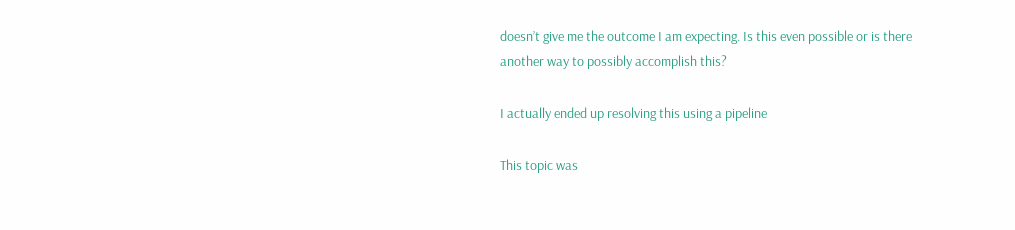doesn’t give me the outcome I am expecting. Is this even possible or is there another way to possibly accomplish this?

I actually ended up resolving this using a pipeline

This topic was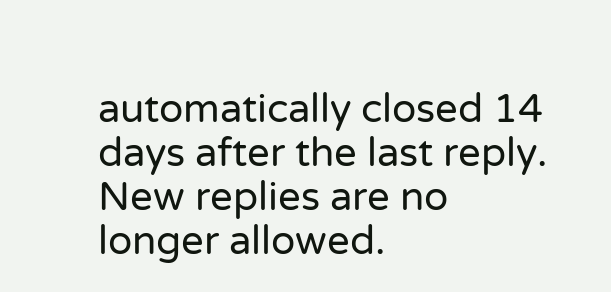automatically closed 14 days after the last reply. New replies are no longer allowed.